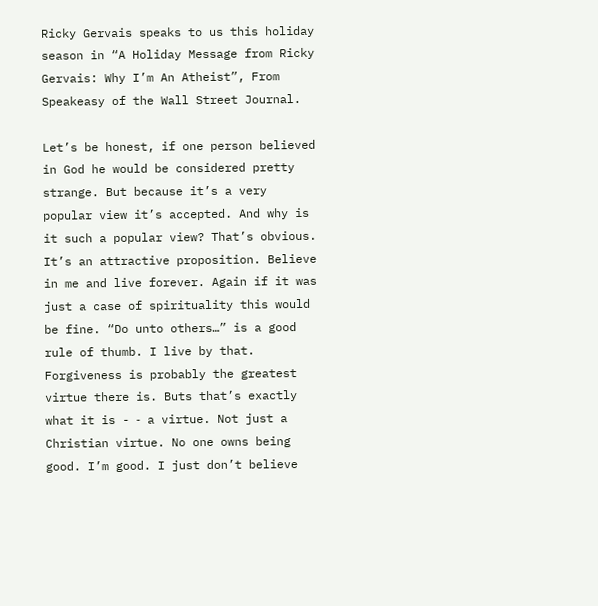Ricky Gervais speaks to us this holiday season in “A Holiday Message from Ricky Gervais: Why I’m An Atheist”, From Speakeasy of the Wall Street Journal.

Let’s be honest, if one person believed in God he would be considered pretty strange. But because it’s a very popular view it’s accepted. And why is it such a popular view? That’s obvious. It’s an attractive proposition. Believe in me and live forever. Again if it was just a case of spirituality this would be fine. “Do unto others…” is a good rule of thumb. I live by that. Forgiveness is probably the greatest virtue there is. Buts that’s exactly what it is - ‐ a virtue. Not just a Christian virtue. No one owns being good. I’m good. I just don’t believe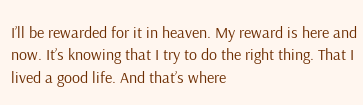I’ll be rewarded for it in heaven. My reward is here and now. It’s knowing that I try to do the right thing. That I lived a good life. And that’s where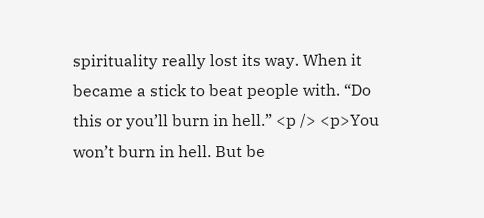spirituality really lost its way. When it became a stick to beat people with. “Do this or you’ll burn in hell.” <p /> <p>You won’t burn in hell. But be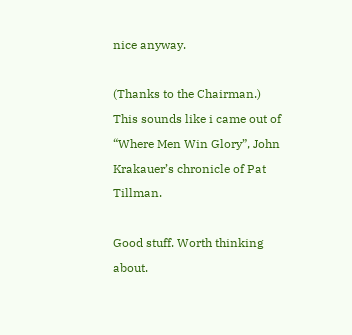nice anyway.

(Thanks to the Chairman.) This sounds like i came out of “Where Men Win Glory”, John Krakauer’s chronicle of Pat Tillman.

Good stuff. Worth thinking about.